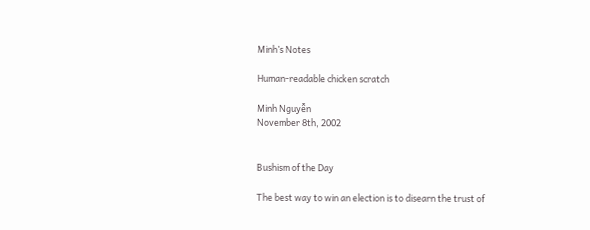Minh’s Notes

Human-readable chicken scratch

Minh Nguyễn
November 8th, 2002


Bushism of the Day

The best way to win an election is to disearn the trust of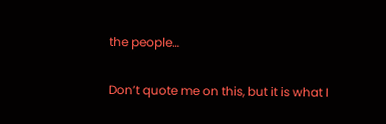the people…

Don’t quote me on this, but it is what I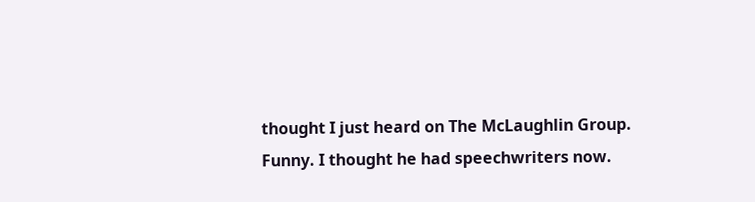thought I just heard on The McLaughlin Group. Funny. I thought he had speechwriters now.